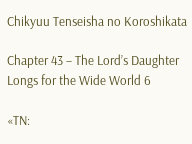Chikyuu Tenseisha no Koroshikata

Chapter 43 – The Lord’s Daughter Longs for the Wide World 6

«TN: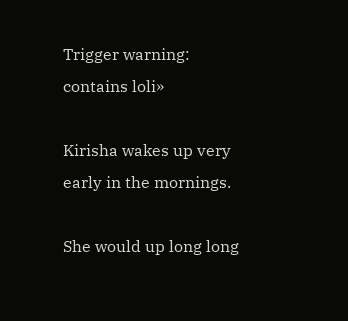Trigger warning: contains loli»

Kirisha wakes up very early in the mornings.

She would up long long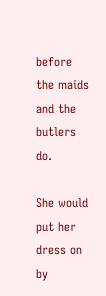before the maids and the butlers do.

She would put her dress on by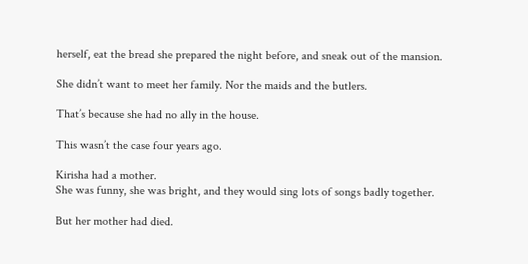herself, eat the bread she prepared the night before, and sneak out of the mansion.

She didn’t want to meet her family. Nor the maids and the butlers.

That’s because she had no ally in the house.

This wasn’t the case four years ago.

Kirisha had a mother.
She was funny, she was bright, and they would sing lots of songs badly together.

But her mother had died.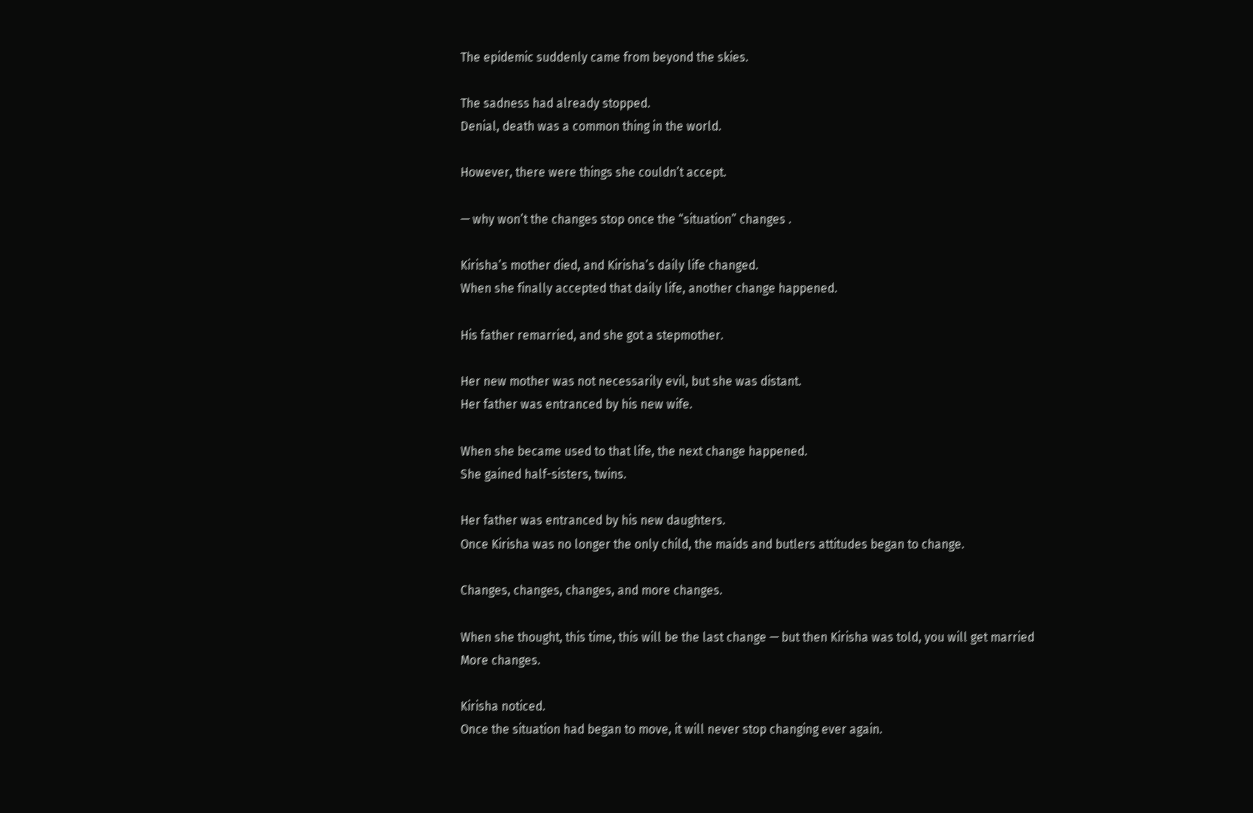The epidemic suddenly came from beyond the skies.

The sadness had already stopped.
Denial, death was a common thing in the world.

However, there were things she couldn’t accept.

— why won’t the changes stop once the “situation” changes .

Kirisha’s mother died, and Kirisha’s daily life changed.
When she finally accepted that daily life, another change happened.

His father remarried, and she got a stepmother.

Her new mother was not necessarily evil, but she was distant.
Her father was entranced by his new wife.

When she became used to that life, the next change happened.
She gained half-sisters, twins.

Her father was entranced by his new daughters.
Once Kirisha was no longer the only child, the maids and butlers attitudes began to change.

Changes, changes, changes, and more changes.

When she thought, this time, this will be the last change — but then Kirisha was told, you will get married
More changes.

Kirisha noticed.
Once the situation had began to move, it will never stop changing ever again.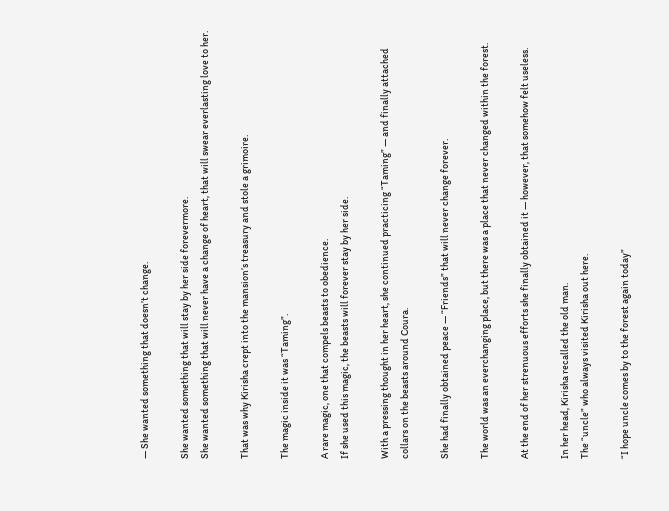— She wanted something that doesn’t change.

She wanted something that will stay by her side forevermore.
She wanted something that will never have a change of heart, that will swear everlasting love to her.

That was why Kirisha crept into the mansion’s treasury and stole a grimoire.

The magic inside it was “Taming”.

A rare magic, one that compels beasts to obedience.
If she used this magic, the beasts will forever stay by her side.

With a pressing thought in her heart, she continued practicing “Taming” — and finally attached collars on the beasts around Coura.

She had finally obtained peace — “Friends” that will never change forever.

The world was an everchanging place, but there was a place that never changed within the forest.

At the end of her strenuous efforts she finally obtained it — however, that somehow felt useless.

In her head, Kirisha recalled the old man.
The “uncle” who always visited Kirisha out here.

“I hope uncle comes by to the forest again today”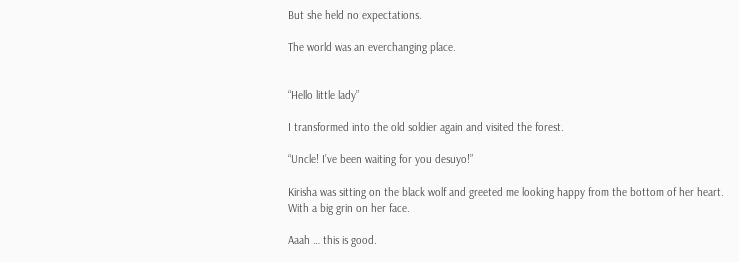But she held no expectations.

The world was an everchanging place.


“Hello little lady”

I transformed into the old soldier again and visited the forest.

“Uncle! I’ve been waiting for you desuyo!”

Kirisha was sitting on the black wolf and greeted me looking happy from the bottom of her heart.
With a big grin on her face.

Aaah … this is good.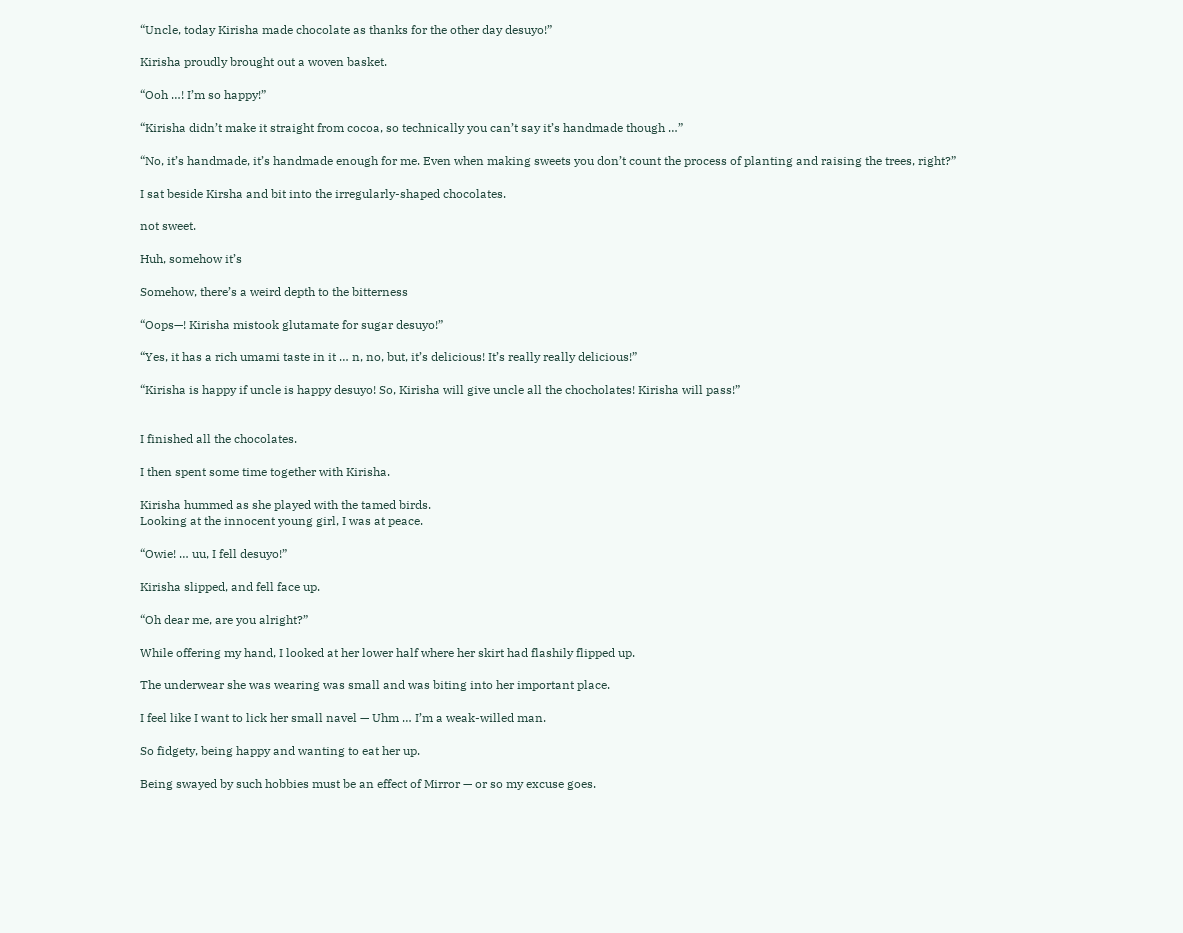“Uncle, today Kirisha made chocolate as thanks for the other day desuyo!”

Kirisha proudly brought out a woven basket.

“Ooh …! I’m so happy!”

“Kirisha didn’t make it straight from cocoa, so technically you can’t say it’s handmade though …”

“No, it’s handmade, it’s handmade enough for me. Even when making sweets you don’t count the process of planting and raising the trees, right?”

I sat beside Kirsha and bit into the irregularly-shaped chocolates.

not sweet.

Huh, somehow it’s

Somehow, there’s a weird depth to the bitterness

“Oops—! Kirisha mistook glutamate for sugar desuyo!”

“Yes, it has a rich umami taste in it … n, no, but, it’s delicious! It’s really really delicious!”

“Kirisha is happy if uncle is happy desuyo! So, Kirisha will give uncle all the chocholates! Kirisha will pass!”


I finished all the chocolates.

I then spent some time together with Kirisha.

Kirisha hummed as she played with the tamed birds.
Looking at the innocent young girl, I was at peace.

“Owie! … uu, I fell desuyo!”

Kirisha slipped, and fell face up.

“Oh dear me, are you alright?”

While offering my hand, I looked at her lower half where her skirt had flashily flipped up.

The underwear she was wearing was small and was biting into her important place.

I feel like I want to lick her small navel — Uhm … I’m a weak-willed man.

So fidgety, being happy and wanting to eat her up.

Being swayed by such hobbies must be an effect of Mirror — or so my excuse goes.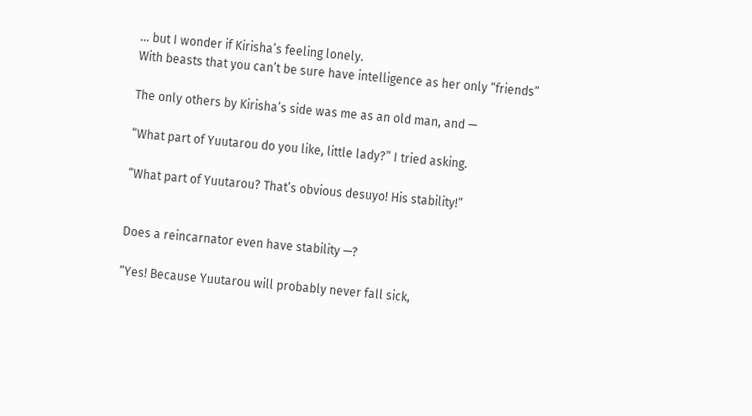… but I wonder if Kirisha’s feeling lonely.
With beasts that you can’t be sure have intelligence as her only “friends”

The only others by Kirisha’s side was me as an old man, and —

“What part of Yuutarou do you like, little lady?” I tried asking.

“What part of Yuutarou? That’s obvious desuyo! His stability!”


Does a reincarnator even have stability —?

“Yes! Because Yuutarou will probably never fall sick,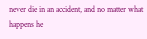never die in an accident, and no matter what happens he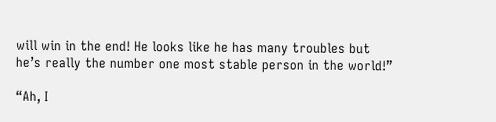will win in the end! He looks like he has many troubles but he’s really the number one most stable person in the world!”

“Ah, I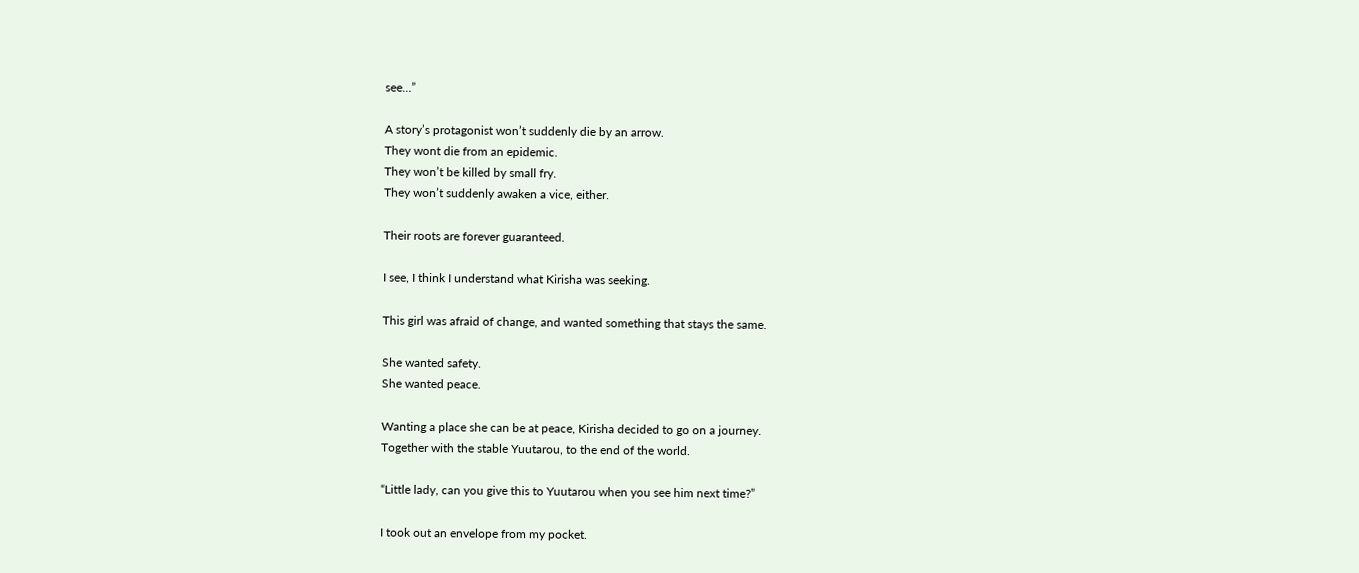see…”

A story’s protagonist won’t suddenly die by an arrow.
They wont die from an epidemic.
They won’t be killed by small fry.
They won’t suddenly awaken a vice, either.

Their roots are forever guaranteed.

I see, I think I understand what Kirisha was seeking.

This girl was afraid of change, and wanted something that stays the same.

She wanted safety.
She wanted peace.

Wanting a place she can be at peace, Kirisha decided to go on a journey.
Together with the stable Yuutarou, to the end of the world.

“Little lady, can you give this to Yuutarou when you see him next time?”

I took out an envelope from my pocket.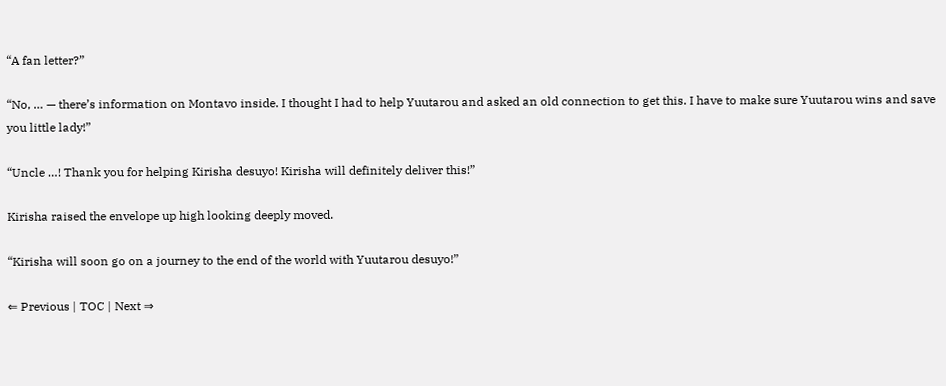“A fan letter?”

“No, … — there’s information on Montavo inside. I thought I had to help Yuutarou and asked an old connection to get this. I have to make sure Yuutarou wins and save you little lady!”

“Uncle …! Thank you for helping Kirisha desuyo! Kirisha will definitely deliver this!”

Kirisha raised the envelope up high looking deeply moved.

“Kirisha will soon go on a journey to the end of the world with Yuutarou desuyo!”

⇐ Previous | TOC | Next ⇒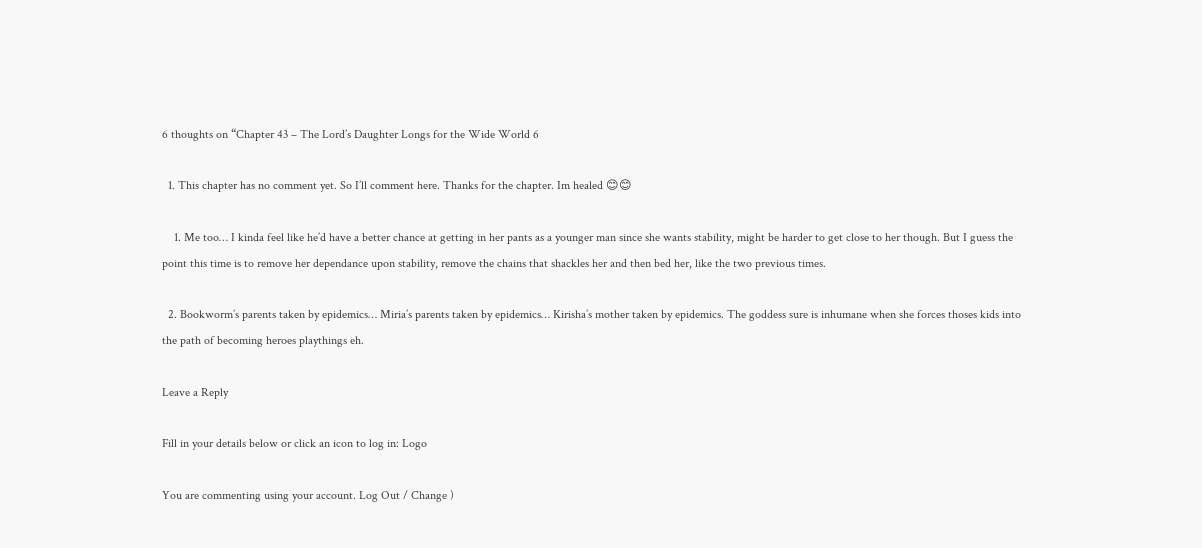6 thoughts on “Chapter 43 – The Lord’s Daughter Longs for the Wide World 6

  1. This chapter has no comment yet. So I’ll comment here. Thanks for the chapter. Im healed 😊😊

    1. Me too… I kinda feel like he’d have a better chance at getting in her pants as a younger man since she wants stability, might be harder to get close to her though. But I guess the point this time is to remove her dependance upon stability, remove the chains that shackles her and then bed her, like the two previous times.

  2. Bookworm’s parents taken by epidemics… Miria’s parents taken by epidemics… Kirisha’s mother taken by epidemics. The goddess sure is inhumane when she forces thoses kids into the path of becoming heroes playthings eh.

Leave a Reply

Fill in your details below or click an icon to log in: Logo

You are commenting using your account. Log Out / Change )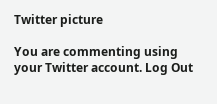Twitter picture

You are commenting using your Twitter account. Log Out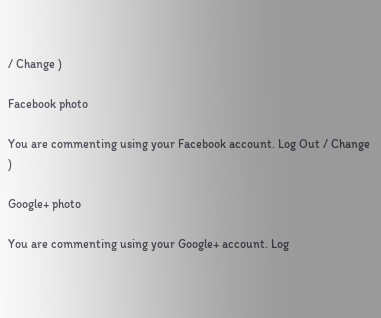/ Change )

Facebook photo

You are commenting using your Facebook account. Log Out / Change )

Google+ photo

You are commenting using your Google+ account. Log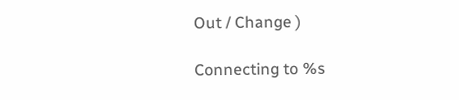Out / Change )

Connecting to %s